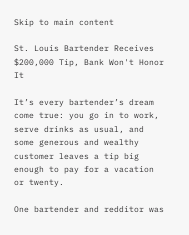Skip to main content

St. Louis Bartender Receives $200,000 Tip, Bank Won't Honor It

It’s every bartender’s dream come true: you go in to work, serve drinks as usual, and some generous and wealthy customer leaves a tip big enough to pay for a vacation or twenty.

One bartender and redditor was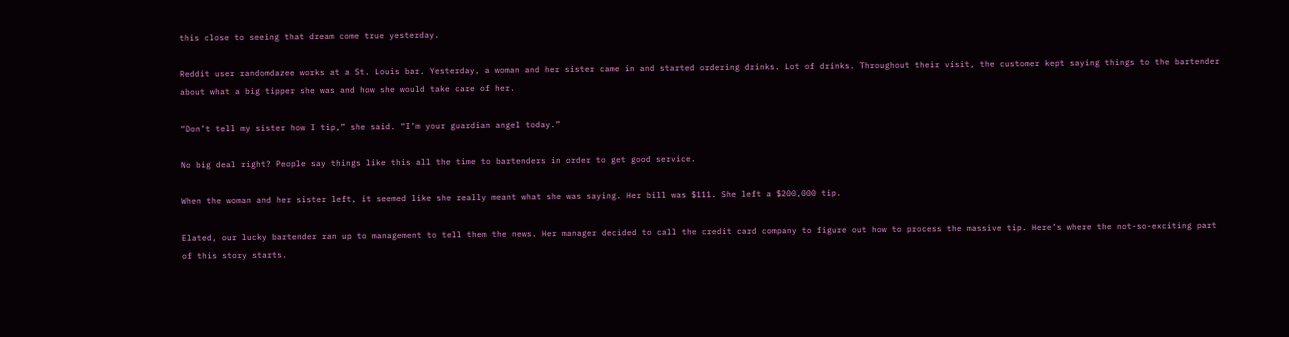this close to seeing that dream come true yesterday.

Reddit user randomdazee works at a St. Louis bar. Yesterday, a woman and her sister came in and started ordering drinks. Lot of drinks. Throughout their visit, the customer kept saying things to the bartender about what a big tipper she was and how she would take care of her.

“Don’t tell my sister how I tip,” she said. “I’m your guardian angel today.”

No big deal right? People say things like this all the time to bartenders in order to get good service.

When the woman and her sister left, it seemed like she really meant what she was saying. Her bill was $111. She left a $200,000 tip.

Elated, our lucky bartender ran up to management to tell them the news. Her manager decided to call the credit card company to figure out how to process the massive tip. Here’s where the not-so-exciting part of this story starts.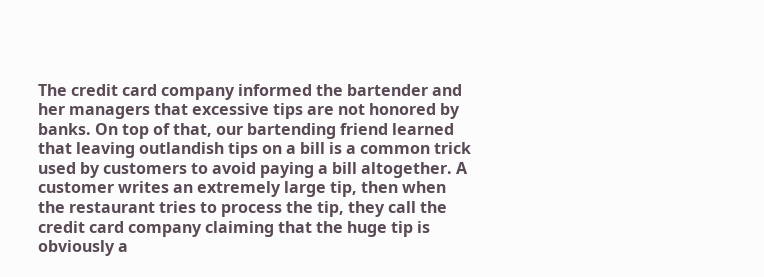The credit card company informed the bartender and her managers that excessive tips are not honored by banks. On top of that, our bartending friend learned that leaving outlandish tips on a bill is a common trick used by customers to avoid paying a bill altogether. A customer writes an extremely large tip, then when the restaurant tries to process the tip, they call the credit card company claiming that the huge tip is obviously a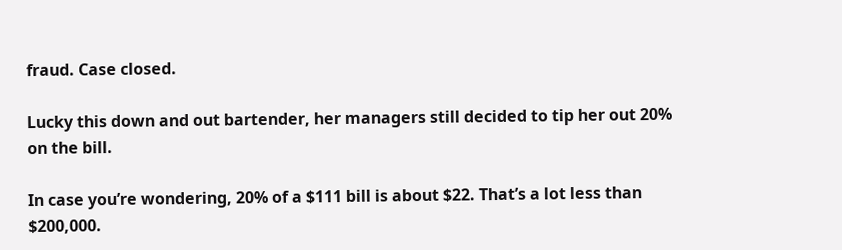fraud. Case closed.

Lucky this down and out bartender, her managers still decided to tip her out 20% on the bill.

In case you’re wondering, 20% of a $111 bill is about $22. That’s a lot less than $200,000.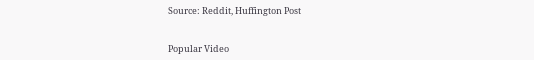Source: Reddit, Huffington Post


Popular Video